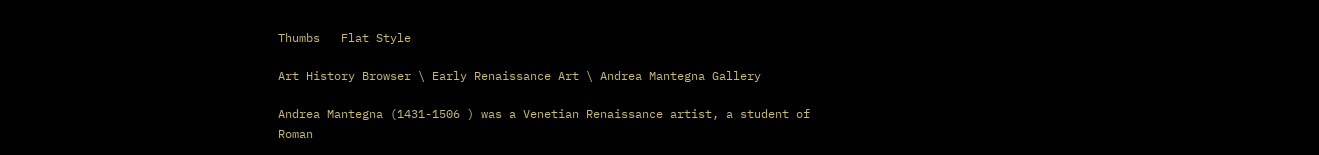Thumbs   Flat Style

Art History Browser \ Early Renaissance Art \ Andrea Mantegna Gallery

Andrea Mantegna (1431-1506 ) was a Venetian Renaissance artist, a student of Roman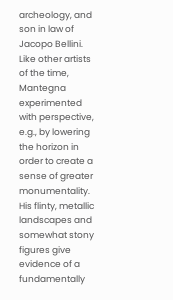archeology, and son in law of Jacopo Bellini. Like other artists of the time, Mantegna experimented with perspective, e.g., by lowering the horizon in order to create a sense of greater monumentality. His flinty, metallic landscapes and somewhat stony figures give evidence of a fundamentally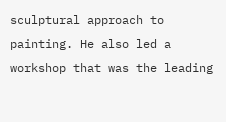sculptural approach to painting. He also led a workshop that was the leading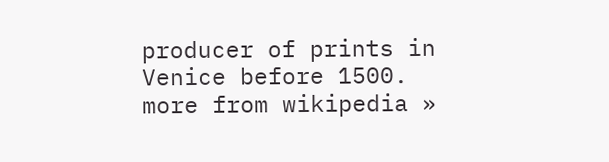producer of prints in Venice before 1500.   more from wikipedia »